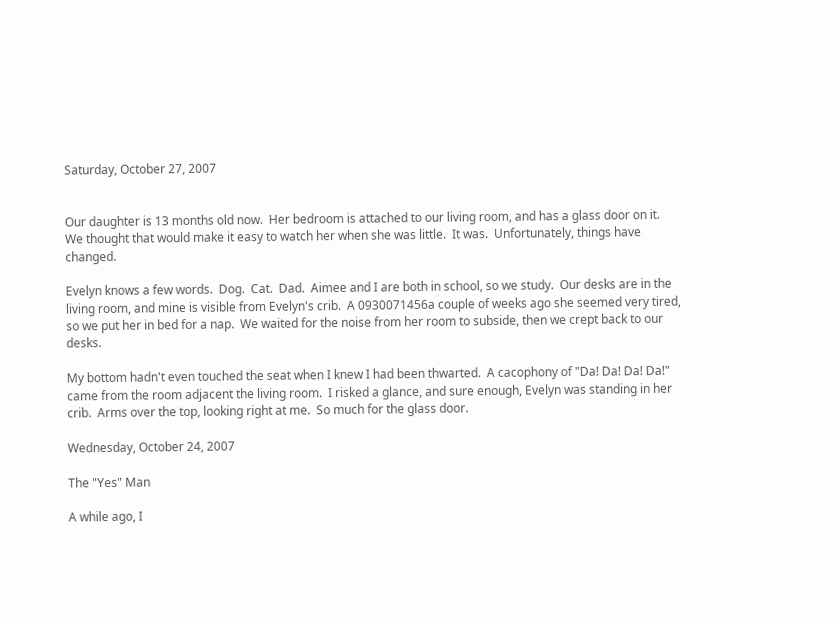Saturday, October 27, 2007


Our daughter is 13 months old now.  Her bedroom is attached to our living room, and has a glass door on it.  We thought that would make it easy to watch her when she was little.  It was.  Unfortunately, things have changed.

Evelyn knows a few words.  Dog.  Cat.  Dad.  Aimee and I are both in school, so we study.  Our desks are in the living room, and mine is visible from Evelyn's crib.  A 0930071456a couple of weeks ago she seemed very tired, so we put her in bed for a nap.  We waited for the noise from her room to subside, then we crept back to our desks.

My bottom hadn't even touched the seat when I knew I had been thwarted.  A cacophony of "Da! Da! Da! Da!" came from the room adjacent the living room.  I risked a glance, and sure enough, Evelyn was standing in her crib.  Arms over the top, looking right at me.  So much for the glass door.

Wednesday, October 24, 2007

The "Yes" Man

A while ago, I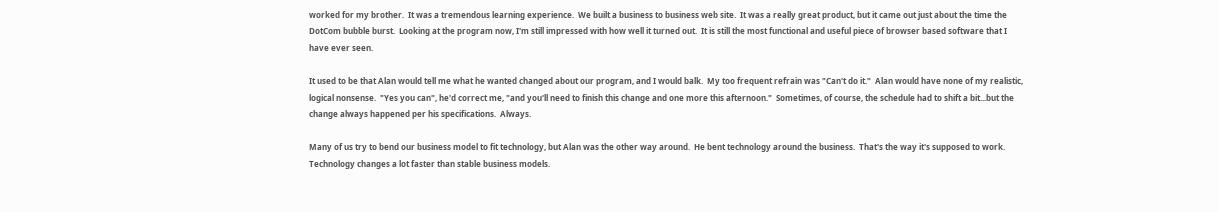worked for my brother.  It was a tremendous learning experience.  We built a business to business web site.  It was a really great product, but it came out just about the time the DotCom bubble burst.  Looking at the program now, I'm still impressed with how well it turned out.  It is still the most functional and useful piece of browser based software that I have ever seen.

It used to be that Alan would tell me what he wanted changed about our program, and I would balk.  My too frequent refrain was "Can't do it."  Alan would have none of my realistic, logical nonsense.  "Yes you can", he'd correct me, "and you'll need to finish this change and one more this afternoon."  Sometimes, of course, the schedule had to shift a bit...but the change always happened per his specifications.  Always.

Many of us try to bend our business model to fit technology, but Alan was the other way around.  He bent technology around the business.  That's the way it's supposed to work.  Technology changes a lot faster than stable business models.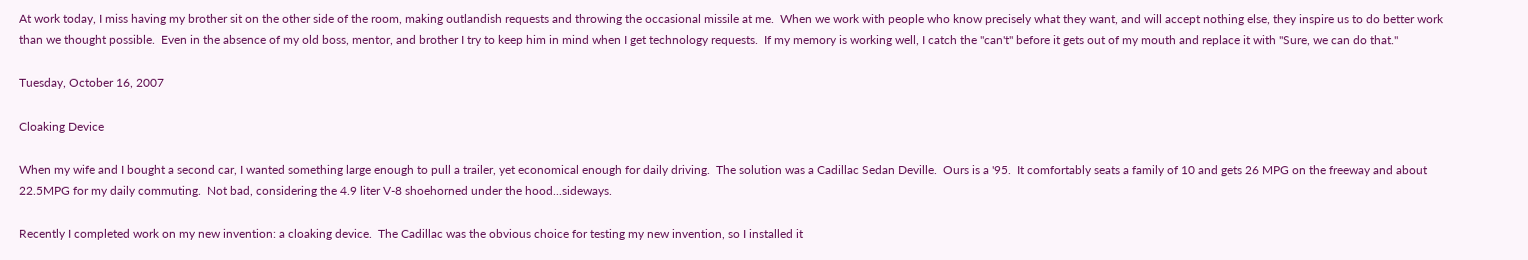At work today, I miss having my brother sit on the other side of the room, making outlandish requests and throwing the occasional missile at me.  When we work with people who know precisely what they want, and will accept nothing else, they inspire us to do better work than we thought possible.  Even in the absence of my old boss, mentor, and brother I try to keep him in mind when I get technology requests.  If my memory is working well, I catch the "can't" before it gets out of my mouth and replace it with "Sure, we can do that."

Tuesday, October 16, 2007

Cloaking Device

When my wife and I bought a second car, I wanted something large enough to pull a trailer, yet economical enough for daily driving.  The solution was a Cadillac Sedan Deville.  Ours is a '95.  It comfortably seats a family of 10 and gets 26 MPG on the freeway and about 22.5MPG for my daily commuting.  Not bad, considering the 4.9 liter V-8 shoehorned under the hood...sideways.

Recently I completed work on my new invention: a cloaking device.  The Cadillac was the obvious choice for testing my new invention, so I installed it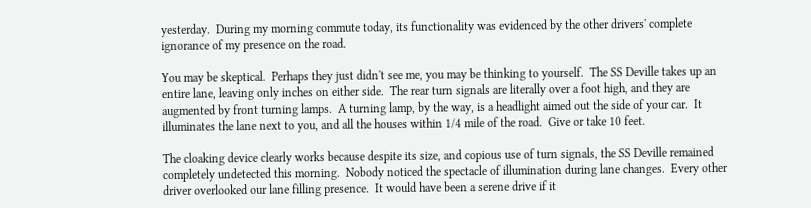yesterday.  During my morning commute today, its functionality was evidenced by the other drivers' complete ignorance of my presence on the road.

You may be skeptical.  Perhaps they just didn't see me, you may be thinking to yourself.  The SS Deville takes up an entire lane, leaving only inches on either side.  The rear turn signals are literally over a foot high, and they are augmented by front turning lamps.  A turning lamp, by the way, is a headlight aimed out the side of your car.  It illuminates the lane next to you, and all the houses within 1/4 mile of the road.  Give or take 10 feet.

The cloaking device clearly works because despite its size, and copious use of turn signals, the SS Deville remained completely undetected this morning.  Nobody noticed the spectacle of illumination during lane changes.  Every other driver overlooked our lane filling presence.  It would have been a serene drive if it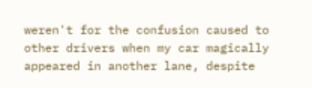weren't for the confusion caused to other drivers when my car magically appeared in another lane, despite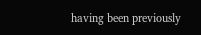having been previously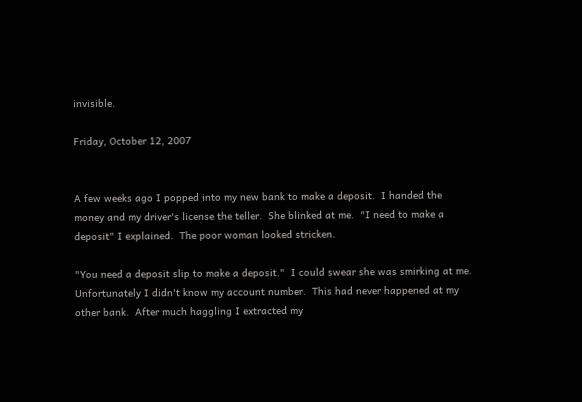invisible.

Friday, October 12, 2007


A few weeks ago I popped into my new bank to make a deposit.  I handed the money and my driver's license the teller.  She blinked at me.  "I need to make a deposit" I explained.  The poor woman looked stricken.

"You need a deposit slip to make a deposit."  I could swear she was smirking at me.  Unfortunately I didn't know my account number.  This had never happened at my other bank.  After much haggling I extracted my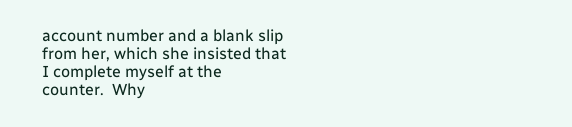account number and a blank slip from her, which she insisted that I complete myself at the counter.  Why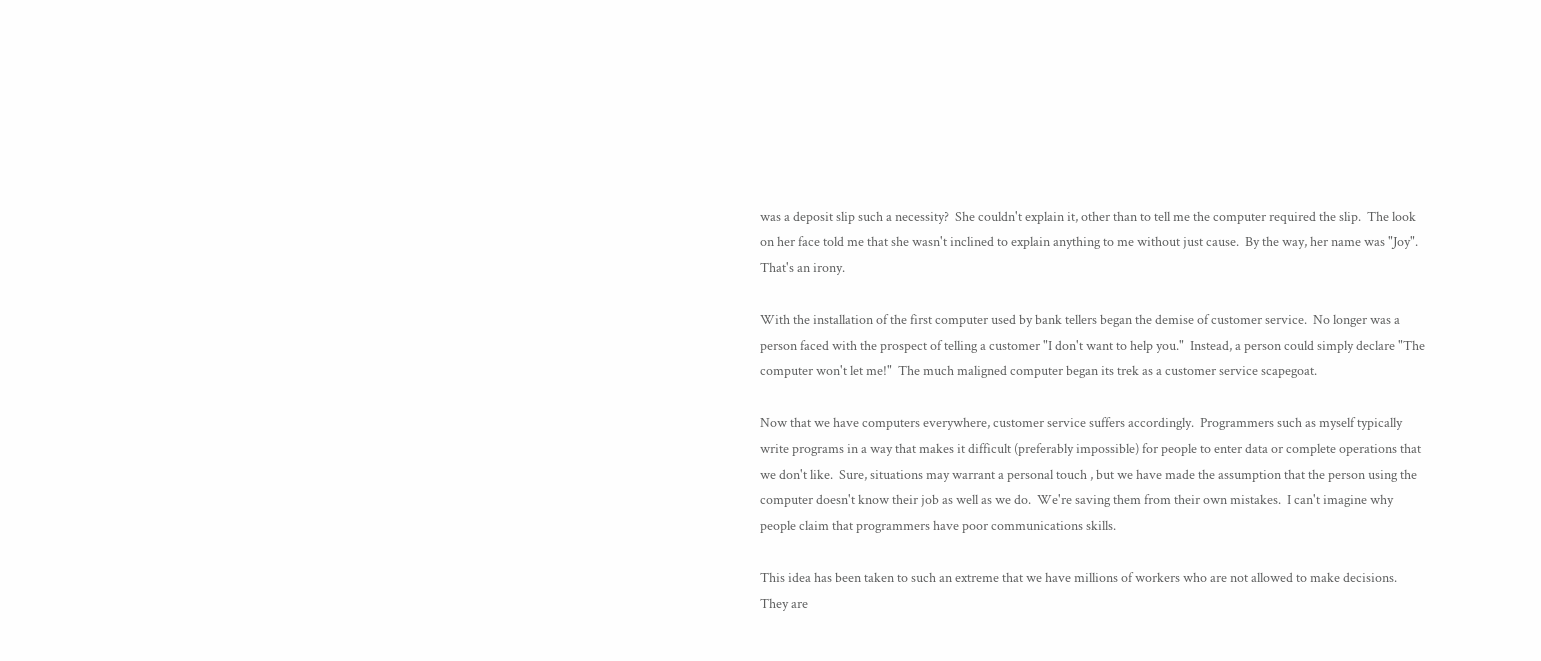was a deposit slip such a necessity?  She couldn't explain it, other than to tell me the computer required the slip.  The look on her face told me that she wasn't inclined to explain anything to me without just cause.  By the way, her name was "Joy".  That's an irony.

With the installation of the first computer used by bank tellers began the demise of customer service.  No longer was a person faced with the prospect of telling a customer "I don't want to help you."  Instead, a person could simply declare "The computer won't let me!"  The much maligned computer began its trek as a customer service scapegoat.

Now that we have computers everywhere, customer service suffers accordingly.  Programmers such as myself typically write programs in a way that makes it difficult (preferably impossible) for people to enter data or complete operations that we don't like.  Sure, situations may warrant a personal touch , but we have made the assumption that the person using the computer doesn't know their job as well as we do.  We're saving them from their own mistakes.  I can't imagine why people claim that programmers have poor communications skills.

This idea has been taken to such an extreme that we have millions of workers who are not allowed to make decisions.  They are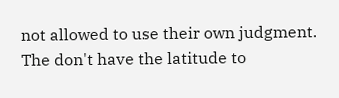not allowed to use their own judgment.  The don't have the latitude to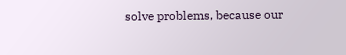solve problems, because our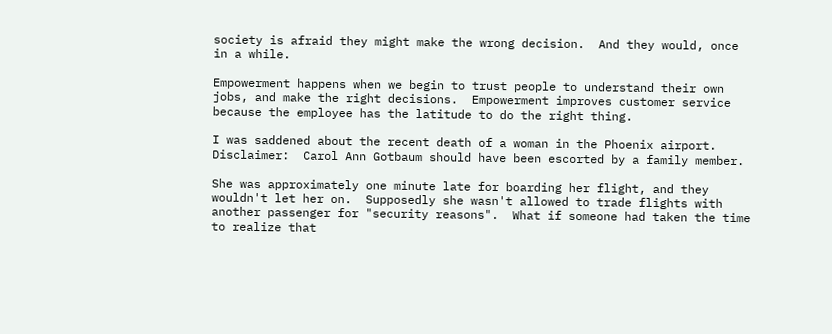society is afraid they might make the wrong decision.  And they would, once in a while.

Empowerment happens when we begin to trust people to understand their own jobs, and make the right decisions.  Empowerment improves customer service because the employee has the latitude to do the right thing.

I was saddened about the recent death of a woman in the Phoenix airport.  Disclaimer:  Carol Ann Gotbaum should have been escorted by a family member.

She was approximately one minute late for boarding her flight, and they wouldn't let her on.  Supposedly she wasn't allowed to trade flights with another passenger for "security reasons".  What if someone had taken the time to realize that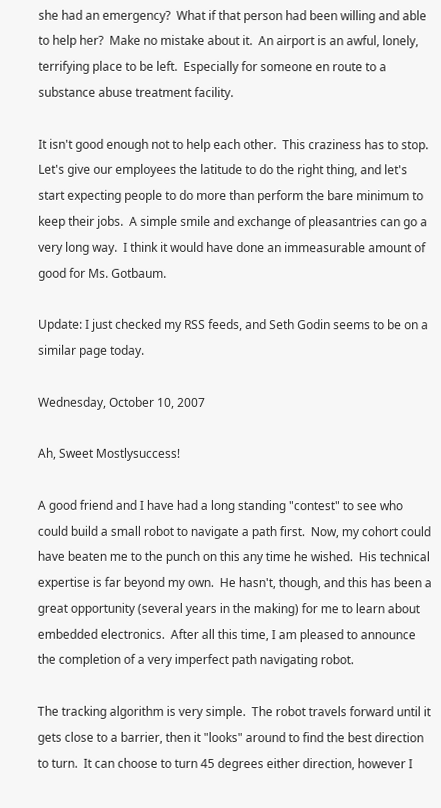she had an emergency?  What if that person had been willing and able to help her?  Make no mistake about it.  An airport is an awful, lonely, terrifying place to be left.  Especially for someone en route to a substance abuse treatment facility.

It isn't good enough not to help each other.  This craziness has to stop.  Let's give our employees the latitude to do the right thing, and let's start expecting people to do more than perform the bare minimum to keep their jobs.  A simple smile and exchange of pleasantries can go a very long way.  I think it would have done an immeasurable amount of good for Ms. Gotbaum.

Update: I just checked my RSS feeds, and Seth Godin seems to be on a similar page today.

Wednesday, October 10, 2007

Ah, Sweet Mostlysuccess!

A good friend and I have had a long standing "contest" to see who could build a small robot to navigate a path first.  Now, my cohort could have beaten me to the punch on this any time he wished.  His technical expertise is far beyond my own.  He hasn't, though, and this has been a great opportunity (several years in the making) for me to learn about embedded electronics.  After all this time, I am pleased to announce the completion of a very imperfect path navigating robot.

The tracking algorithm is very simple.  The robot travels forward until it gets close to a barrier, then it "looks" around to find the best direction to turn.  It can choose to turn 45 degrees either direction, however I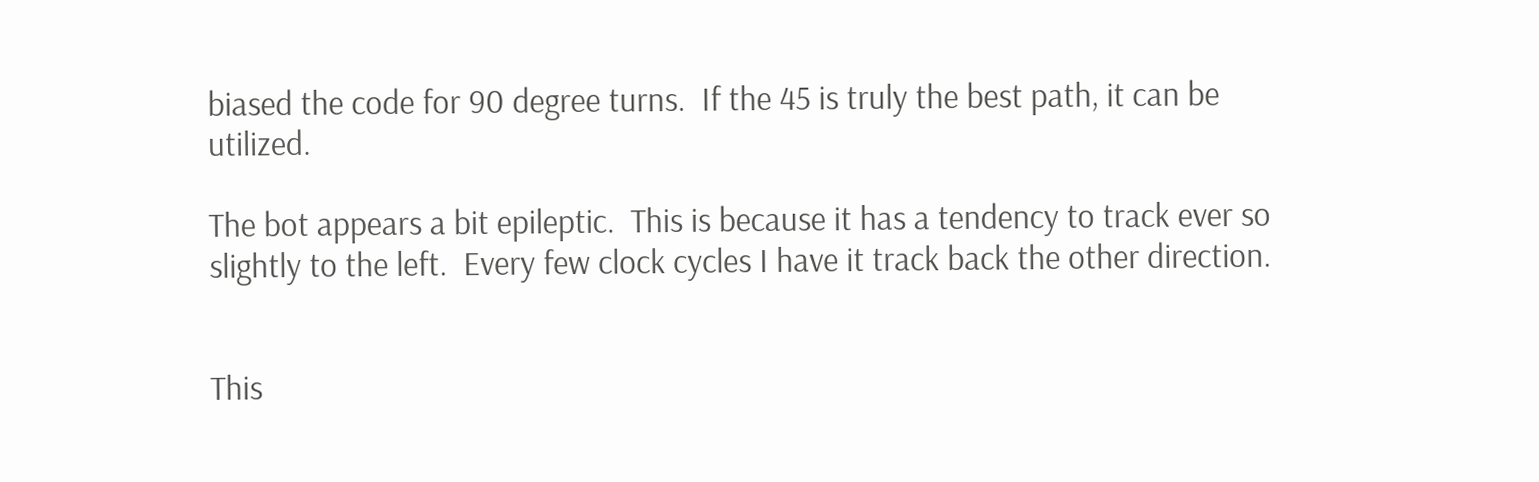biased the code for 90 degree turns.  If the 45 is truly the best path, it can be utilized.

The bot appears a bit epileptic.  This is because it has a tendency to track ever so slightly to the left.  Every few clock cycles I have it track back the other direction.


This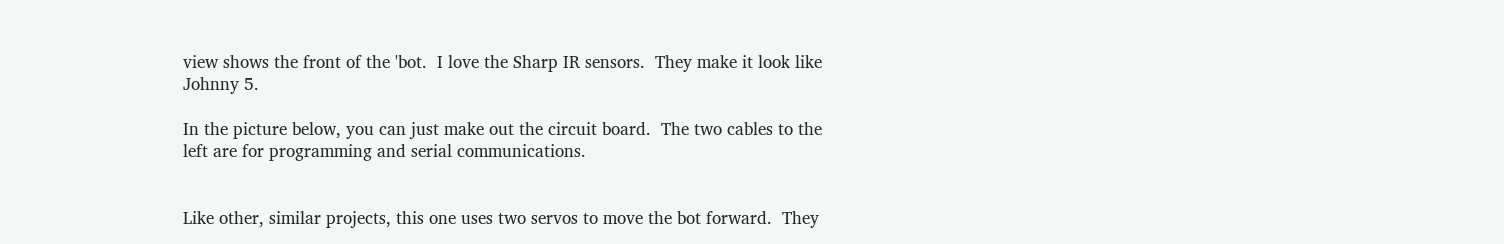view shows the front of the 'bot.  I love the Sharp IR sensors.  They make it look like Johnny 5.

In the picture below, you can just make out the circuit board.  The two cables to the left are for programming and serial communications.


Like other, similar projects, this one uses two servos to move the bot forward.  They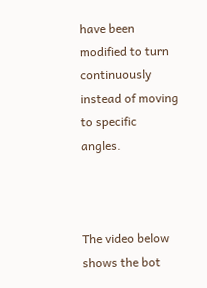have been modified to turn continuously instead of moving to specific angles.



The video below shows the bot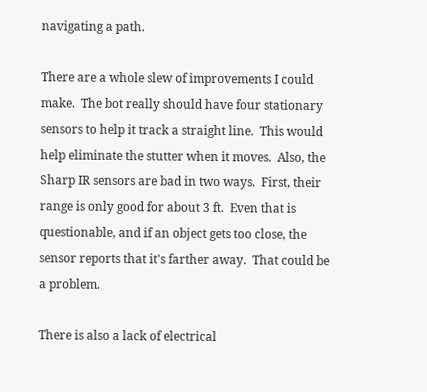navigating a path.

There are a whole slew of improvements I could make.  The bot really should have four stationary sensors to help it track a straight line.  This would help eliminate the stutter when it moves.  Also, the Sharp IR sensors are bad in two ways.  First, their range is only good for about 3 ft.  Even that is questionable, and if an object gets too close, the sensor reports that it's farther away.  That could be a problem.

There is also a lack of electrical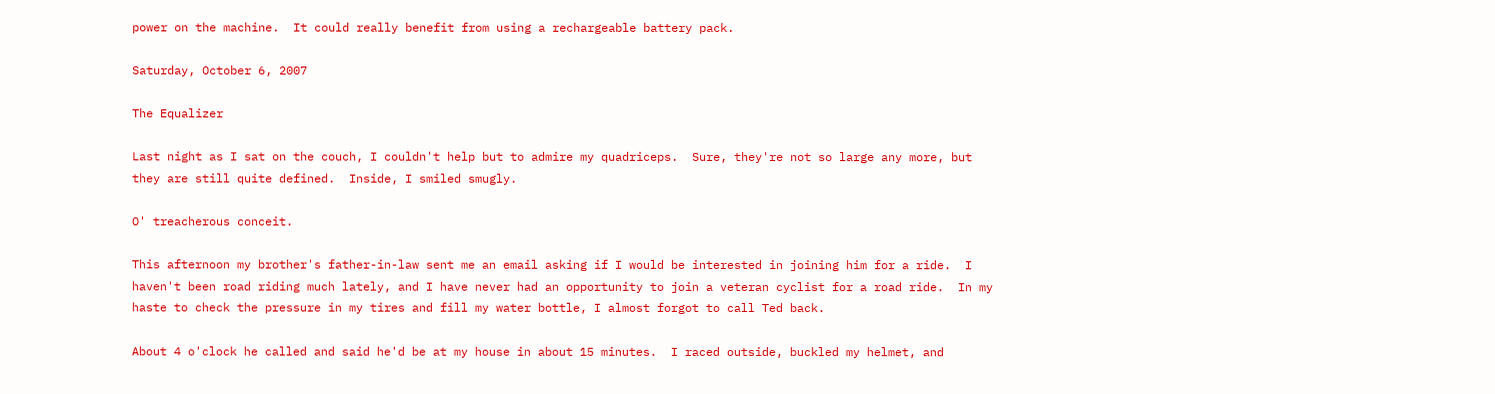power on the machine.  It could really benefit from using a rechargeable battery pack.

Saturday, October 6, 2007

The Equalizer

Last night as I sat on the couch, I couldn't help but to admire my quadriceps.  Sure, they're not so large any more, but they are still quite defined.  Inside, I smiled smugly.

O' treacherous conceit.

This afternoon my brother's father-in-law sent me an email asking if I would be interested in joining him for a ride.  I haven't been road riding much lately, and I have never had an opportunity to join a veteran cyclist for a road ride.  In my haste to check the pressure in my tires and fill my water bottle, I almost forgot to call Ted back.

About 4 o'clock he called and said he'd be at my house in about 15 minutes.  I raced outside, buckled my helmet, and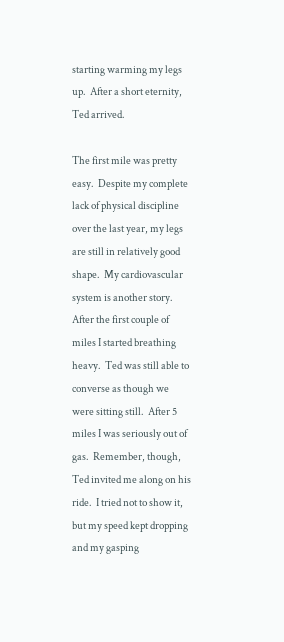starting warming my legs up.  After a short eternity, Ted arrived.

The first mile was pretty easy.  Despite my complete lack of physical discipline over the last year, my legs are still in relatively good shape.  My cardiovascular system is another story.  After the first couple of miles I started breathing heavy.  Ted was still able to converse as though we were sitting still.  After 5 miles I was seriously out of gas.  Remember, though, Ted invited me along on his ride.  I tried not to show it, but my speed kept dropping and my gasping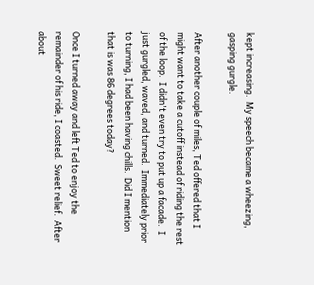kept increasing.  My speech became a wheezing, gasping gurgle.

After another couple of miles, Ted offered that I might want to take a cutoff instead of riding the rest of the loop.  I didn't even try to put up a facade.  I just gurgled, waved, and turned.  Immediately prior to turning, I had been having chills.  Did I mention that is was 86 degrees today?

Once I turned away and left Ted to enjoy the remainder of his ride, I coasted.  Sweet relief.  After about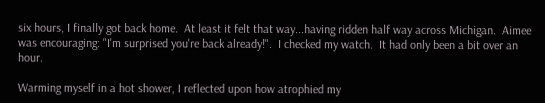six hours, I finally got back home.  At least it felt that way...having ridden half way across Michigan.  Aimee was encouraging: "I'm surprised you're back already!".  I checked my watch.  It had only been a bit over an hour.

Warming myself in a hot shower, I reflected upon how atrophied my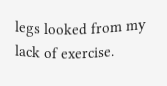legs looked from my lack of exercise.